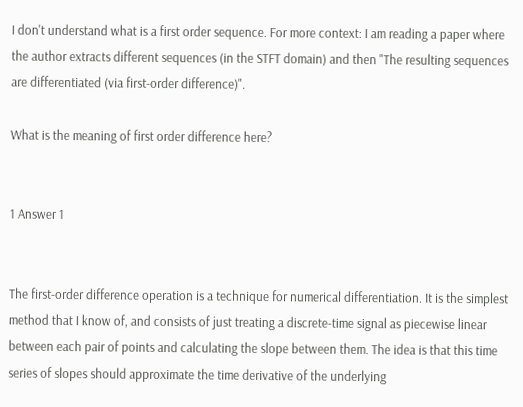I don't understand what is a first order sequence. For more context: I am reading a paper where the author extracts different sequences (in the STFT domain) and then "The resulting sequences are differentiated (via first-order difference)".

What is the meaning of first order difference here?


1 Answer 1


The first-order difference operation is a technique for numerical differentiation. It is the simplest method that I know of, and consists of just treating a discrete-time signal as piecewise linear between each pair of points and calculating the slope between them. The idea is that this time series of slopes should approximate the time derivative of the underlying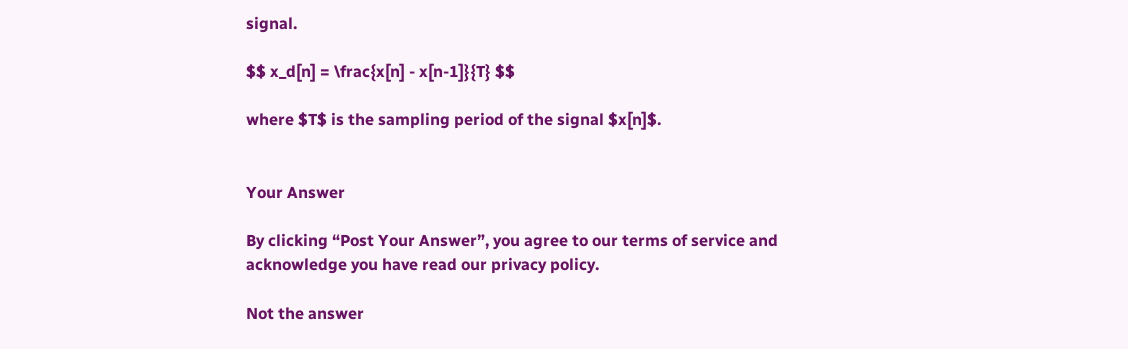signal.

$$ x_d[n] = \frac{x[n] - x[n-1]}{T} $$

where $T$ is the sampling period of the signal $x[n]$.


Your Answer

By clicking “Post Your Answer”, you agree to our terms of service and acknowledge you have read our privacy policy.

Not the answer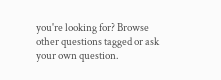you're looking for? Browse other questions tagged or ask your own question.